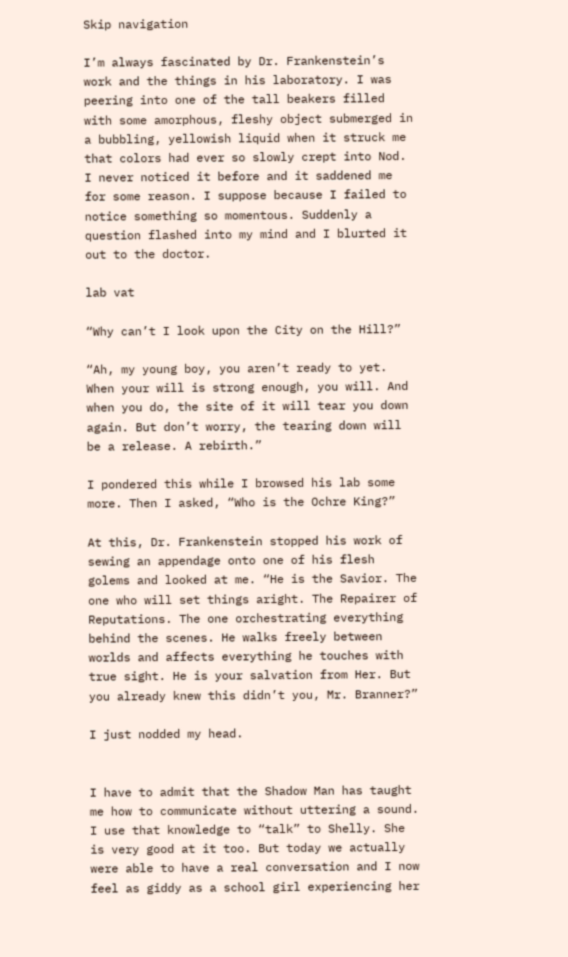Skip navigation

I’m always fascinated by Dr. Frankenstein’s work and the things in his laboratory. I was peering into one of the tall beakers filled with some amorphous, fleshy object submerged in a bubbling, yellowish liquid when it struck me that colors had ever so slowly crept into Nod. I never noticed it before and it saddened me for some reason. I suppose because I failed to notice something so momentous. Suddenly a question flashed into my mind and I blurted it out to the doctor.

lab vat

“Why can’t I look upon the City on the Hill?”

“Ah, my young boy, you aren’t ready to yet. When your will is strong enough, you will. And when you do, the site of it will tear you down again. But don’t worry, the tearing down will be a release. A rebirth.”

I pondered this while I browsed his lab some more. Then I asked, “Who is the Ochre King?”

At this, Dr. Frankenstein stopped his work of sewing an appendage onto one of his flesh golems and looked at me. “He is the Savior. The one who will set things aright. The Repairer of Reputations. The one orchestrating everything behind the scenes. He walks freely between worlds and affects everything he touches with true sight. He is your salvation from Her. But you already knew this didn’t you, Mr. Branner?”

I just nodded my head.


I have to admit that the Shadow Man has taught me how to communicate without uttering a sound. I use that knowledge to “talk” to Shelly. She is very good at it too. But today we actually were able to have a real conversation and I now feel as giddy as a school girl experiencing her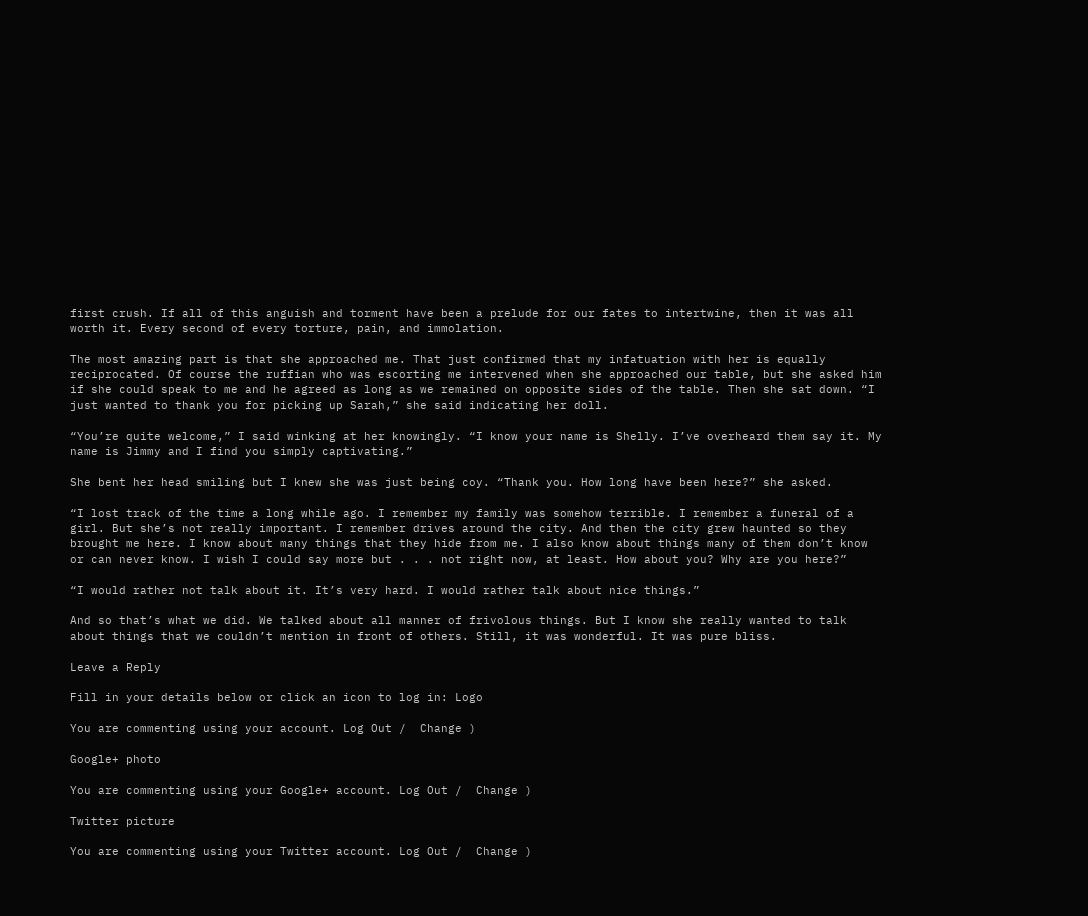first crush. If all of this anguish and torment have been a prelude for our fates to intertwine, then it was all worth it. Every second of every torture, pain, and immolation.

The most amazing part is that she approached me. That just confirmed that my infatuation with her is equally reciprocated. Of course the ruffian who was escorting me intervened when she approached our table, but she asked him if she could speak to me and he agreed as long as we remained on opposite sides of the table. Then she sat down. “I just wanted to thank you for picking up Sarah,” she said indicating her doll.

“You’re quite welcome,” I said winking at her knowingly. “I know your name is Shelly. I’ve overheard them say it. My name is Jimmy and I find you simply captivating.”

She bent her head smiling but I knew she was just being coy. “Thank you. How long have been here?” she asked.

“I lost track of the time a long while ago. I remember my family was somehow terrible. I remember a funeral of a girl. But she’s not really important. I remember drives around the city. And then the city grew haunted so they brought me here. I know about many things that they hide from me. I also know about things many of them don’t know or can never know. I wish I could say more but . . . not right now, at least. How about you? Why are you here?”

“I would rather not talk about it. It’s very hard. I would rather talk about nice things.”

And so that’s what we did. We talked about all manner of frivolous things. But I know she really wanted to talk about things that we couldn’t mention in front of others. Still, it was wonderful. It was pure bliss.

Leave a Reply

Fill in your details below or click an icon to log in: Logo

You are commenting using your account. Log Out /  Change )

Google+ photo

You are commenting using your Google+ account. Log Out /  Change )

Twitter picture

You are commenting using your Twitter account. Log Out /  Change )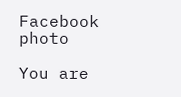Facebook photo

You are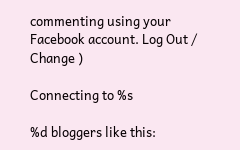commenting using your Facebook account. Log Out /  Change )

Connecting to %s

%d bloggers like this: